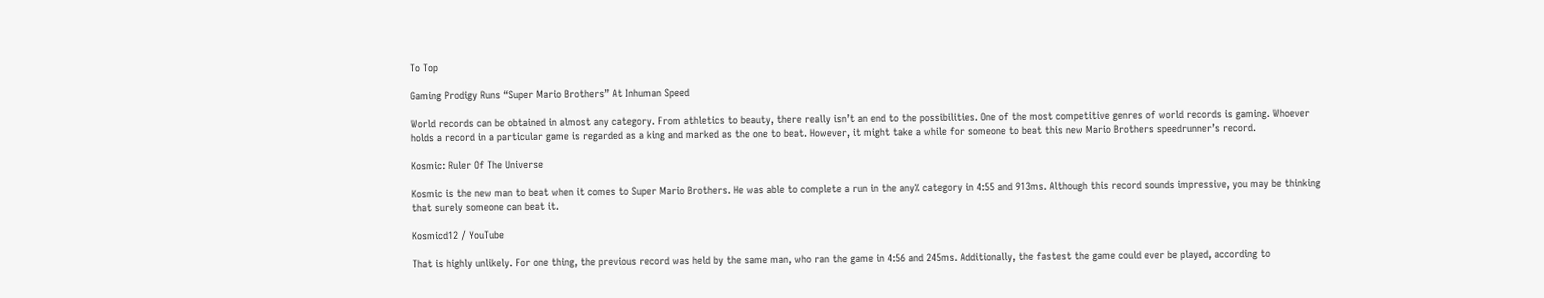To Top

Gaming Prodigy Runs “Super Mario Brothers” At Inhuman Speed

World records can be obtained in almost any category. From athletics to beauty, there really isn’t an end to the possibilities. One of the most competitive genres of world records is gaming. Whoever holds a record in a particular game is regarded as a king and marked as the one to beat. However, it might take a while for someone to beat this new Mario Brothers speedrunner’s record.

Kosmic: Ruler Of The Universe

Kosmic is the new man to beat when it comes to Super Mario Brothers. He was able to complete a run in the any% category in 4:55 and 913ms. Although this record sounds impressive, you may be thinking that surely someone can beat it.

Kosmicd12 / YouTube

That is highly unlikely. For one thing, the previous record was held by the same man, who ran the game in 4:56 and 245ms. Additionally, the fastest the game could ever be played, according to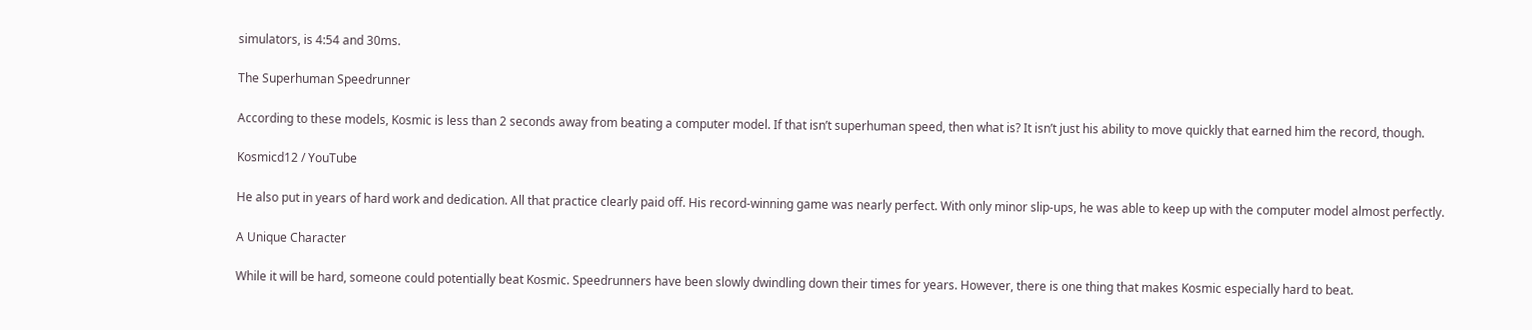simulators, is 4:54 and 30ms.

The Superhuman Speedrunner

According to these models, Kosmic is less than 2 seconds away from beating a computer model. If that isn’t superhuman speed, then what is? It isn’t just his ability to move quickly that earned him the record, though.

Kosmicd12 / YouTube

He also put in years of hard work and dedication. All that practice clearly paid off. His record-winning game was nearly perfect. With only minor slip-ups, he was able to keep up with the computer model almost perfectly.

A Unique Character

While it will be hard, someone could potentially beat Kosmic. Speedrunners have been slowly dwindling down their times for years. However, there is one thing that makes Kosmic especially hard to beat.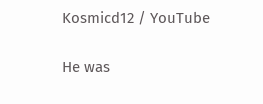Kosmicd12 / YouTube

He was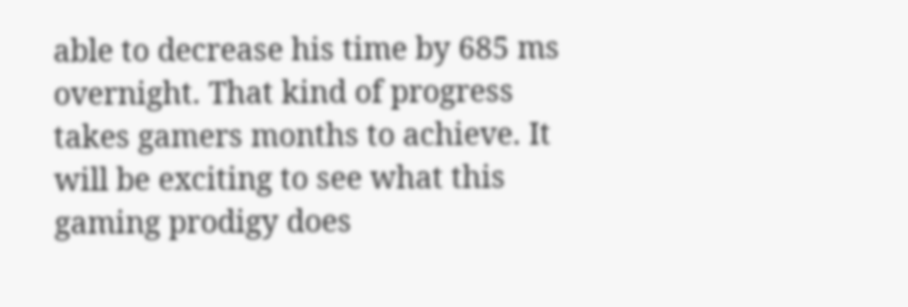able to decrease his time by 685 ms overnight. That kind of progress takes gamers months to achieve. It will be exciting to see what this gaming prodigy does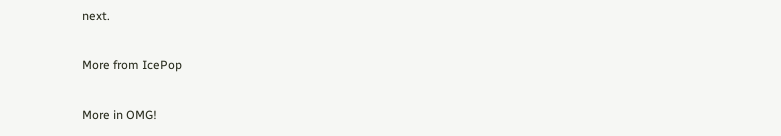next.

More from IcePop

More in OMG!